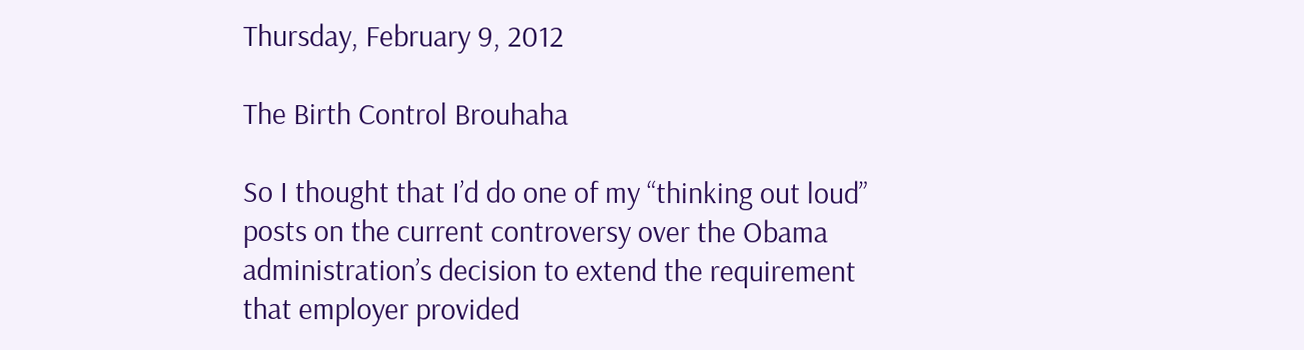Thursday, February 9, 2012

The Birth Control Brouhaha

So I thought that I’d do one of my “thinking out loud” posts on the current controversy over the Obama administration’s decision to extend the requirement that employer provided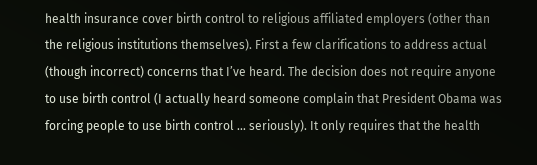health insurance cover birth control to religious affiliated employers (other than the religious institutions themselves). First a few clarifications to address actual (though incorrect) concerns that I’ve heard. The decision does not require anyone to use birth control (I actually heard someone complain that President Obama was forcing people to use birth control … seriously). It only requires that the health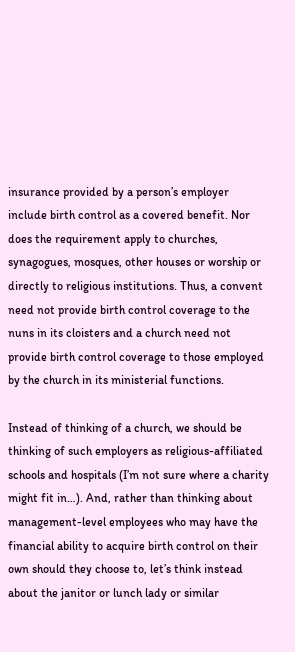insurance provided by a person’s employer include birth control as a covered benefit. Nor does the requirement apply to churches, synagogues, mosques, other houses or worship or directly to religious institutions. Thus, a convent need not provide birth control coverage to the nuns in its cloisters and a church need not provide birth control coverage to those employed by the church in its ministerial functions.

Instead of thinking of a church, we should be thinking of such employers as religious-affiliated schools and hospitals (I’m not sure where a charity might fit in…). And, rather than thinking about management-level employees who may have the financial ability to acquire birth control on their own should they choose to, let’s think instead about the janitor or lunch lady or similar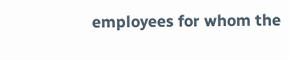employees for whom the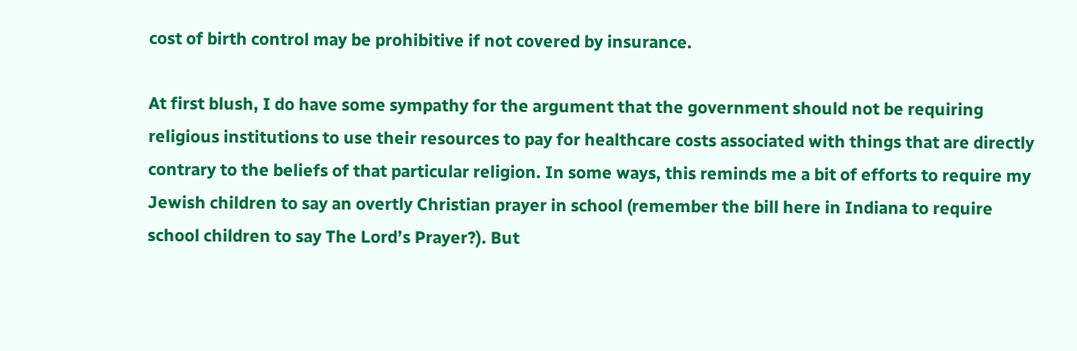cost of birth control may be prohibitive if not covered by insurance.

At first blush, I do have some sympathy for the argument that the government should not be requiring religious institutions to use their resources to pay for healthcare costs associated with things that are directly contrary to the beliefs of that particular religion. In some ways, this reminds me a bit of efforts to require my Jewish children to say an overtly Christian prayer in school (remember the bill here in Indiana to require school children to say The Lord’s Prayer?). But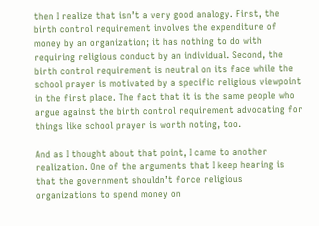then I realize that isn’t a very good analogy. First, the birth control requirement involves the expenditure of money by an organization; it has nothing to do with requiring religious conduct by an individual. Second, the birth control requirement is neutral on its face while the school prayer is motivated by a specific religious viewpoint in the first place. The fact that it is the same people who argue against the birth control requirement advocating for things like school prayer is worth noting, too.

And as I thought about that point, I came to another realization. One of the arguments that I keep hearing is that the government shouldn’t force religious organizations to spend money on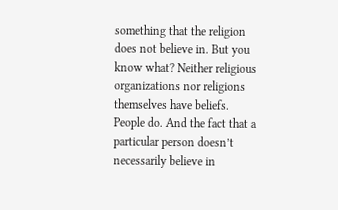something that the religion does not believe in. But you know what? Neither religious organizations nor religions themselves have beliefs. People do. And the fact that a particular person doesn’t necessarily believe in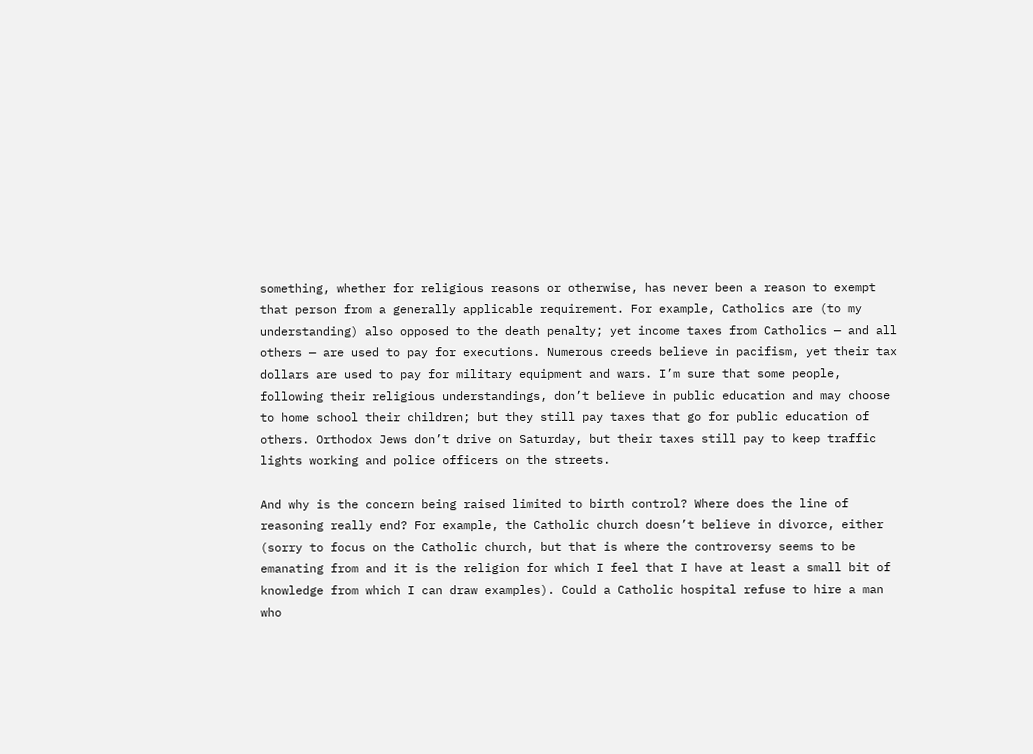something, whether for religious reasons or otherwise, has never been a reason to exempt that person from a generally applicable requirement. For example, Catholics are (to my understanding) also opposed to the death penalty; yet income taxes from Catholics — and all others — are used to pay for executions. Numerous creeds believe in pacifism, yet their tax dollars are used to pay for military equipment and wars. I’m sure that some people, following their religious understandings, don’t believe in public education and may choose to home school their children; but they still pay taxes that go for public education of others. Orthodox Jews don’t drive on Saturday, but their taxes still pay to keep traffic lights working and police officers on the streets.

And why is the concern being raised limited to birth control? Where does the line of reasoning really end? For example, the Catholic church doesn’t believe in divorce, either (sorry to focus on the Catholic church, but that is where the controversy seems to be emanating from and it is the religion for which I feel that I have at least a small bit of knowledge from which I can draw examples). Could a Catholic hospital refuse to hire a man who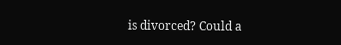is divorced? Could a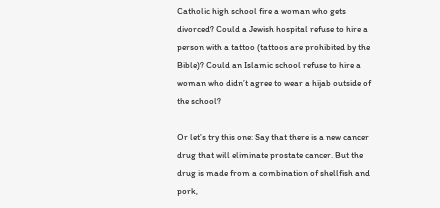Catholic high school fire a woman who gets divorced? Could a Jewish hospital refuse to hire a person with a tattoo (tattoos are prohibited by the Bible)? Could an Islamic school refuse to hire a woman who didn’t agree to wear a hijab outside of the school?

Or let’s try this one: Say that there is a new cancer drug that will eliminate prostate cancer. But the drug is made from a combination of shellfish and pork,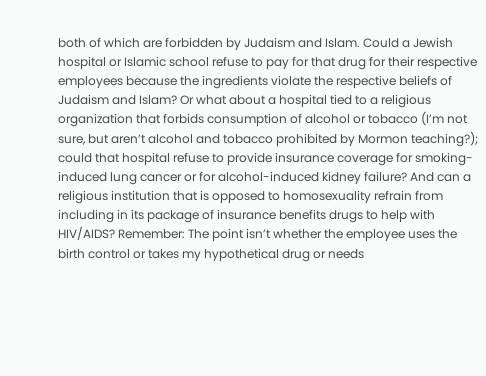both of which are forbidden by Judaism and Islam. Could a Jewish hospital or Islamic school refuse to pay for that drug for their respective employees because the ingredients violate the respective beliefs of Judaism and Islam? Or what about a hospital tied to a religious organization that forbids consumption of alcohol or tobacco (I’m not sure, but aren’t alcohol and tobacco prohibited by Mormon teaching?); could that hospital refuse to provide insurance coverage for smoking-induced lung cancer or for alcohol-induced kidney failure? And can a religious institution that is opposed to homosexuality refrain from including in its package of insurance benefits drugs to help with HIV/AIDS? Remember: The point isn’t whether the employee uses the birth control or takes my hypothetical drug or needs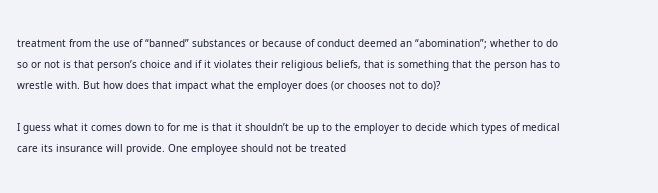treatment from the use of “banned” substances or because of conduct deemed an “abomination”; whether to do so or not is that person’s choice and if it violates their religious beliefs, that is something that the person has to wrestle with. But how does that impact what the employer does (or chooses not to do)?

I guess what it comes down to for me is that it shouldn’t be up to the employer to decide which types of medical care its insurance will provide. One employee should not be treated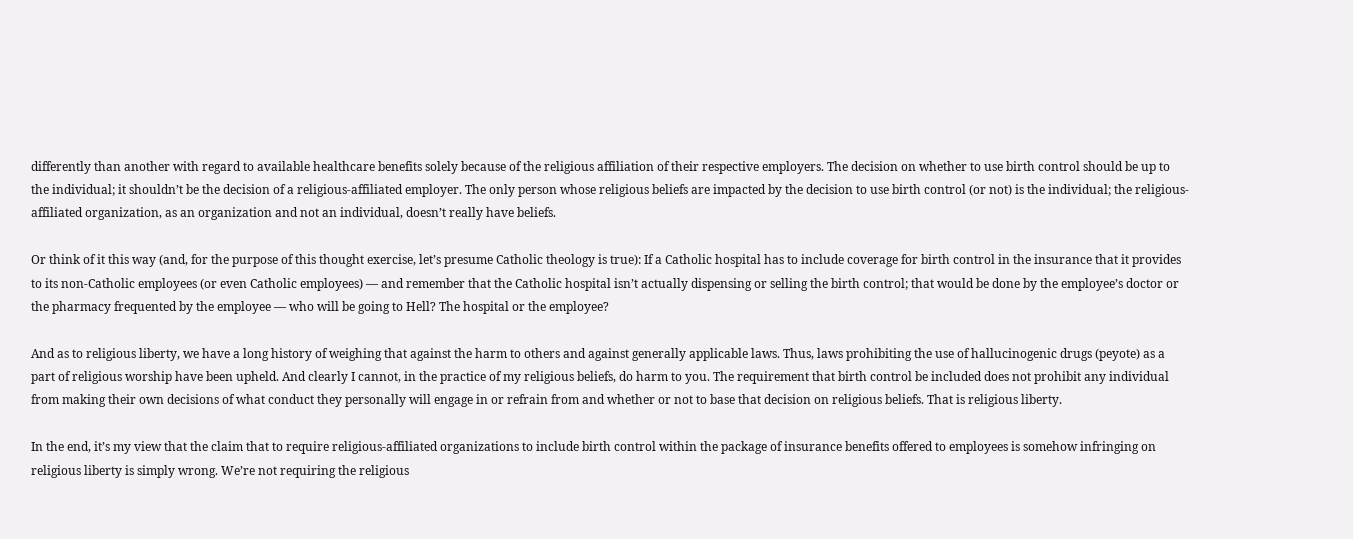differently than another with regard to available healthcare benefits solely because of the religious affiliation of their respective employers. The decision on whether to use birth control should be up to the individual; it shouldn’t be the decision of a religious-affiliated employer. The only person whose religious beliefs are impacted by the decision to use birth control (or not) is the individual; the religious-affiliated organization, as an organization and not an individual, doesn’t really have beliefs.

Or think of it this way (and, for the purpose of this thought exercise, let’s presume Catholic theology is true): If a Catholic hospital has to include coverage for birth control in the insurance that it provides to its non-Catholic employees (or even Catholic employees) — and remember that the Catholic hospital isn’t actually dispensing or selling the birth control; that would be done by the employee’s doctor or the pharmacy frequented by the employee — who will be going to Hell? The hospital or the employee?

And as to religious liberty, we have a long history of weighing that against the harm to others and against generally applicable laws. Thus, laws prohibiting the use of hallucinogenic drugs (peyote) as a part of religious worship have been upheld. And clearly I cannot, in the practice of my religious beliefs, do harm to you. The requirement that birth control be included does not prohibit any individual from making their own decisions of what conduct they personally will engage in or refrain from and whether or not to base that decision on religious beliefs. That is religious liberty.

In the end, it’s my view that the claim that to require religious-affiliated organizations to include birth control within the package of insurance benefits offered to employees is somehow infringing on religious liberty is simply wrong. We’re not requiring the religious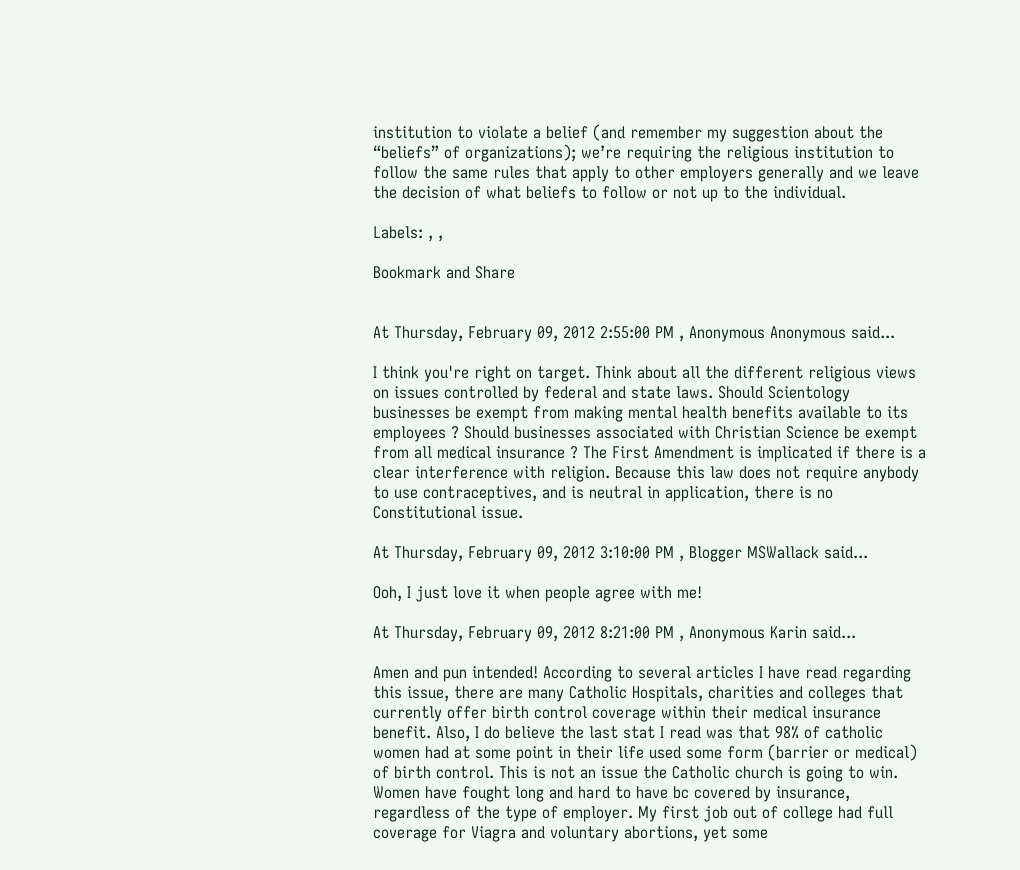institution to violate a belief (and remember my suggestion about the “beliefs” of organizations); we’re requiring the religious institution to follow the same rules that apply to other employers generally and we leave the decision of what beliefs to follow or not up to the individual.

Labels: , ,

Bookmark and Share


At Thursday, February 09, 2012 2:55:00 PM , Anonymous Anonymous said...

I think you're right on target. Think about all the different religious views on issues controlled by federal and state laws. Should Scientology businesses be exempt from making mental health benefits available to its employees ? Should businesses associated with Christian Science be exempt from all medical insurance ? The First Amendment is implicated if there is a clear interference with religion. Because this law does not require anybody to use contraceptives, and is neutral in application, there is no Constitutional issue.

At Thursday, February 09, 2012 3:10:00 PM , Blogger MSWallack said...

Ooh, I just love it when people agree with me!

At Thursday, February 09, 2012 8:21:00 PM , Anonymous Karin said...

Amen and pun intended! According to several articles I have read regarding this issue, there are many Catholic Hospitals, charities and colleges that currently offer birth control coverage within their medical insurance benefit. Also, I do believe the last stat I read was that 98% of catholic women had at some point in their life used some form (barrier or medical) of birth control. This is not an issue the Catholic church is going to win. Women have fought long and hard to have bc covered by insurance, regardless of the type of employer. My first job out of college had full coverage for Viagra and voluntary abortions, yet some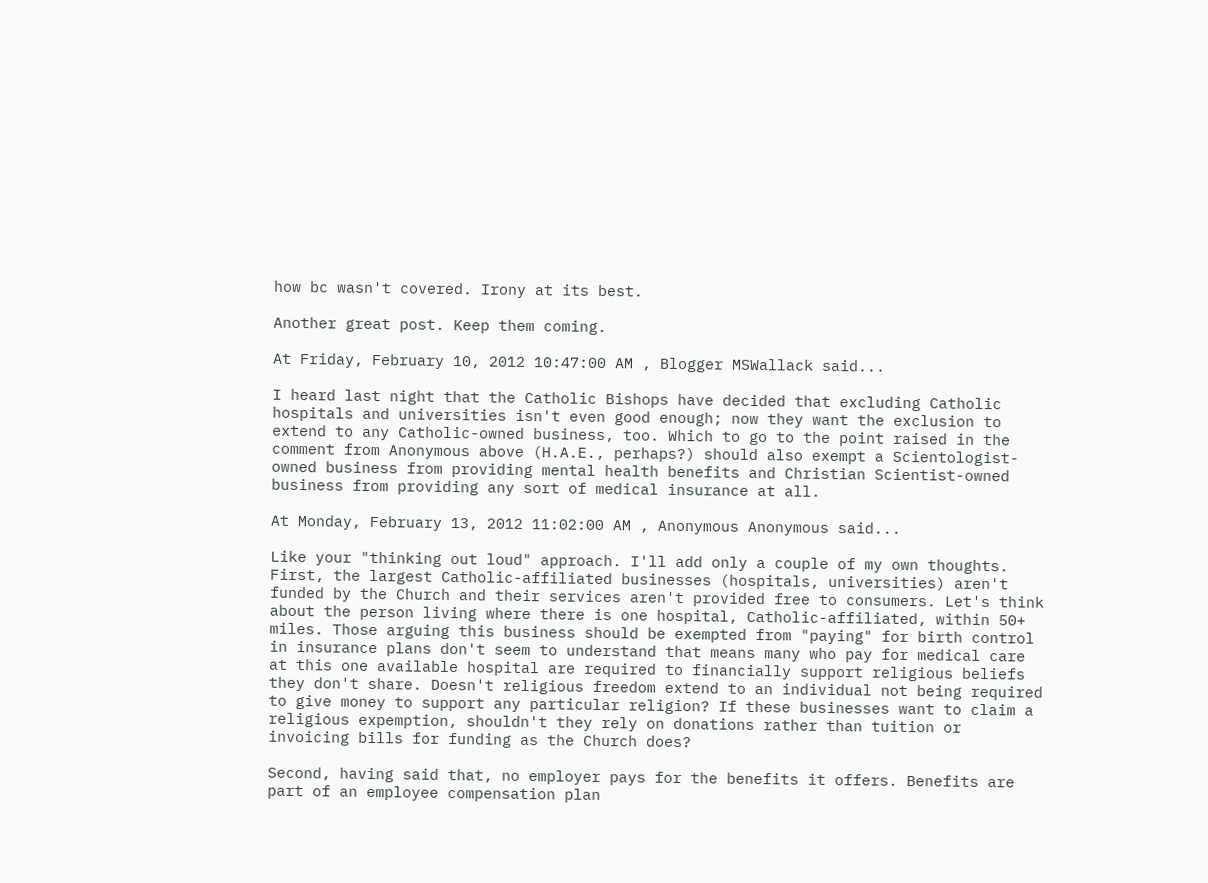how bc wasn't covered. Irony at its best.

Another great post. Keep them coming.

At Friday, February 10, 2012 10:47:00 AM , Blogger MSWallack said...

I heard last night that the Catholic Bishops have decided that excluding Catholic hospitals and universities isn't even good enough; now they want the exclusion to extend to any Catholic-owned business, too. Which to go to the point raised in the comment from Anonymous above (H.A.E., perhaps?) should also exempt a Scientologist-owned business from providing mental health benefits and Christian Scientist-owned business from providing any sort of medical insurance at all.

At Monday, February 13, 2012 11:02:00 AM , Anonymous Anonymous said...

Like your "thinking out loud" approach. I'll add only a couple of my own thoughts.
First, the largest Catholic-affiliated businesses (hospitals, universities) aren't funded by the Church and their services aren't provided free to consumers. Let's think about the person living where there is one hospital, Catholic-affiliated, within 50+ miles. Those arguing this business should be exempted from "paying" for birth control in insurance plans don't seem to understand that means many who pay for medical care at this one available hospital are required to financially support religious beliefs they don't share. Doesn't religious freedom extend to an individual not being required to give money to support any particular religion? If these businesses want to claim a religious expemption, shouldn't they rely on donations rather than tuition or invoicing bills for funding as the Church does?

Second, having said that, no employer pays for the benefits it offers. Benefits are part of an employee compensation plan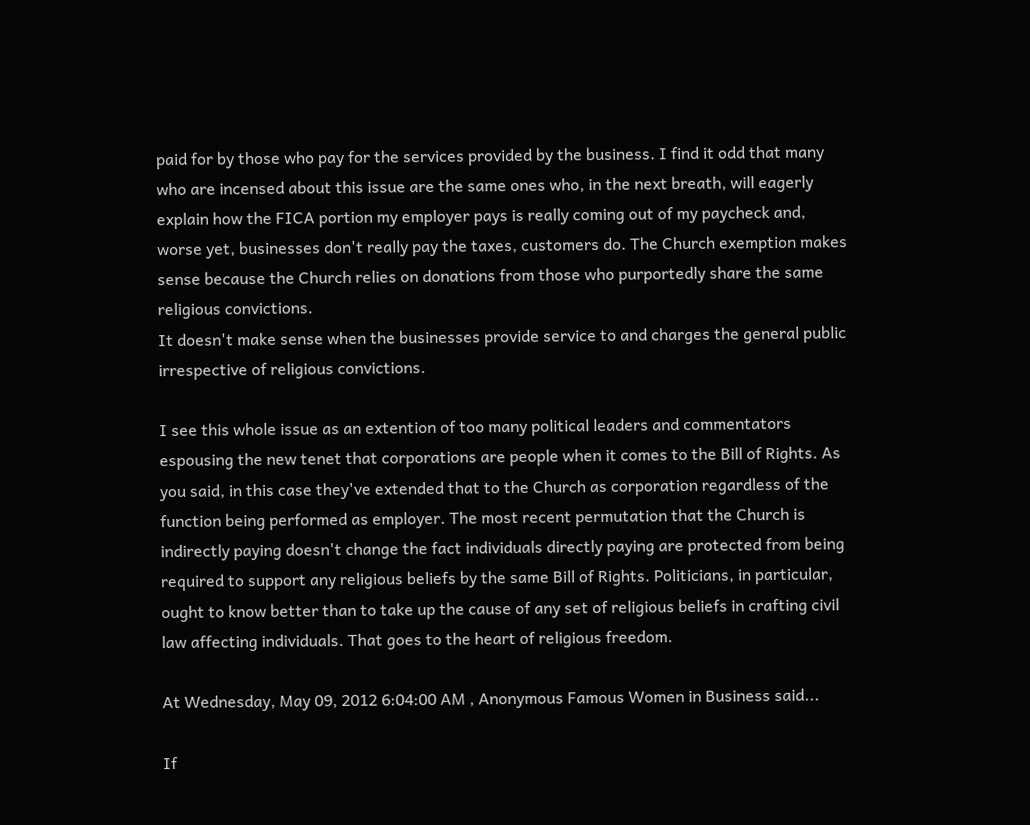paid for by those who pay for the services provided by the business. I find it odd that many who are incensed about this issue are the same ones who, in the next breath, will eagerly explain how the FICA portion my employer pays is really coming out of my paycheck and, worse yet, businesses don't really pay the taxes, customers do. The Church exemption makes sense because the Church relies on donations from those who purportedly share the same religious convictions.
It doesn't make sense when the businesses provide service to and charges the general public irrespective of religious convictions.

I see this whole issue as an extention of too many political leaders and commentators espousing the new tenet that corporations are people when it comes to the Bill of Rights. As you said, in this case they've extended that to the Church as corporation regardless of the function being performed as employer. The most recent permutation that the Church is indirectly paying doesn't change the fact individuals directly paying are protected from being required to support any religious beliefs by the same Bill of Rights. Politicians, in particular, ought to know better than to take up the cause of any set of religious beliefs in crafting civil law affecting individuals. That goes to the heart of religious freedom.

At Wednesday, May 09, 2012 6:04:00 AM , Anonymous Famous Women in Business said...

If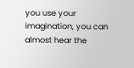you use your imagination, you can almost hear the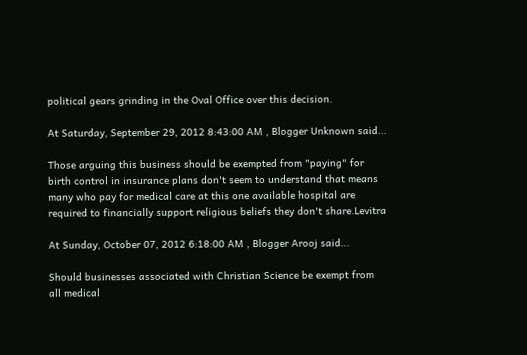political gears grinding in the Oval Office over this decision.

At Saturday, September 29, 2012 8:43:00 AM , Blogger Unknown said...

Those arguing this business should be exempted from "paying" for birth control in insurance plans don't seem to understand that means many who pay for medical care at this one available hospital are required to financially support religious beliefs they don't share.Levitra

At Sunday, October 07, 2012 6:18:00 AM , Blogger Arooj said...

Should businesses associated with Christian Science be exempt from all medical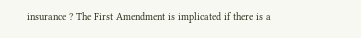insurance ? The First Amendment is implicated if there is a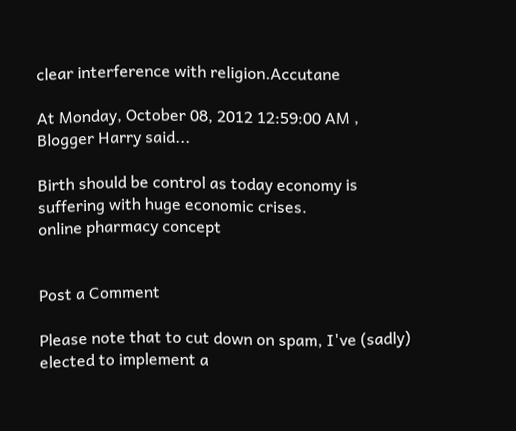clear interference with religion.Accutane

At Monday, October 08, 2012 12:59:00 AM , Blogger Harry said...

Birth should be control as today economy is suffering with huge economic crises.
online pharmacy concept


Post a Comment

Please note that to cut down on spam, I've (sadly) elected to implement a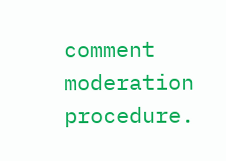comment moderation procedure.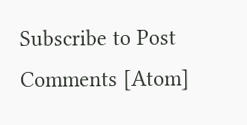Subscribe to Post Comments [Atom]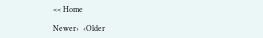<< Home

Newer›  ‹Older